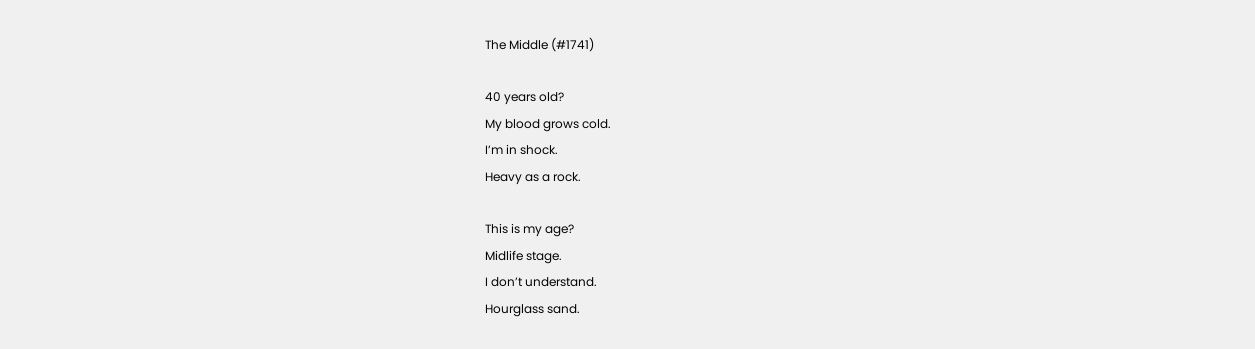The Middle (#1741)

40 years old?
My blood grows cold.
I’m in shock.
Heavy as a rock.

This is my age?
Midlife stage.
I don’t understand.
Hourglass sand.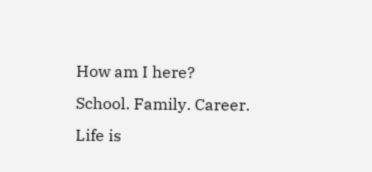How am I here?
School. Family. Career.
Life is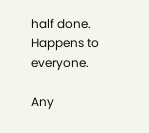half done.
Happens to everyone.

Any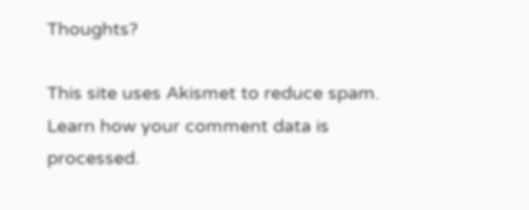Thoughts?

This site uses Akismet to reduce spam. Learn how your comment data is processed.